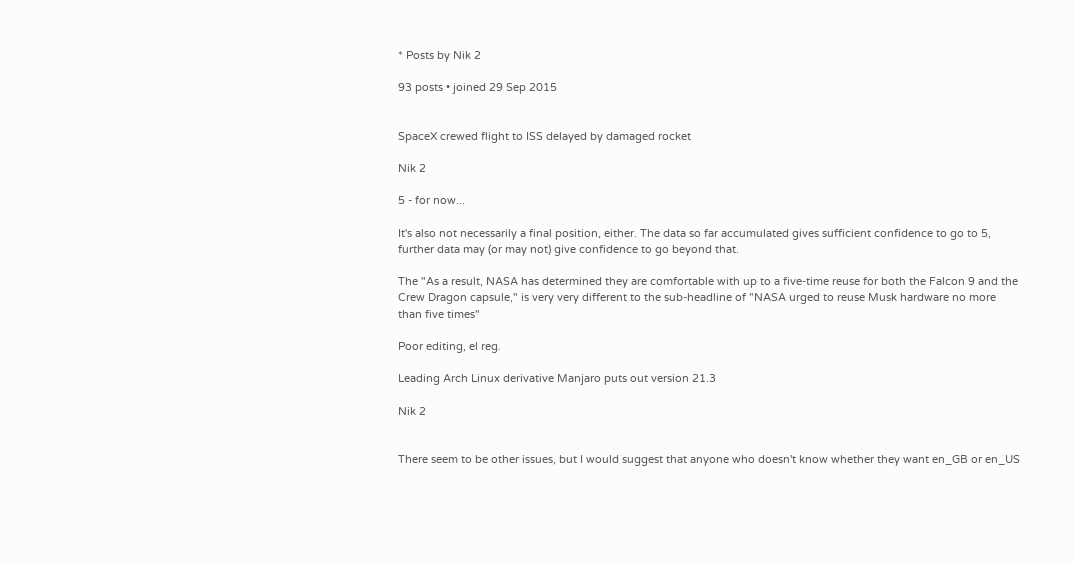* Posts by Nik 2

93 posts • joined 29 Sep 2015


SpaceX crewed flight to ISS delayed by damaged rocket

Nik 2

5 - for now...

It's also not necessarily a final position, either. The data so far accumulated gives sufficient confidence to go to 5, further data may (or may not) give confidence to go beyond that.

The "As a result, NASA has determined they are comfortable with up to a five-time reuse for both the Falcon 9 and the Crew Dragon capsule," is very very different to the sub-headline of "NASA urged to reuse Musk hardware no more than five times"

Poor editing, el reg.

Leading Arch Linux derivative Manjaro puts out version 21.3

Nik 2


There seem to be other issues, but I would suggest that anyone who doesn't know whether they want en_GB or en_US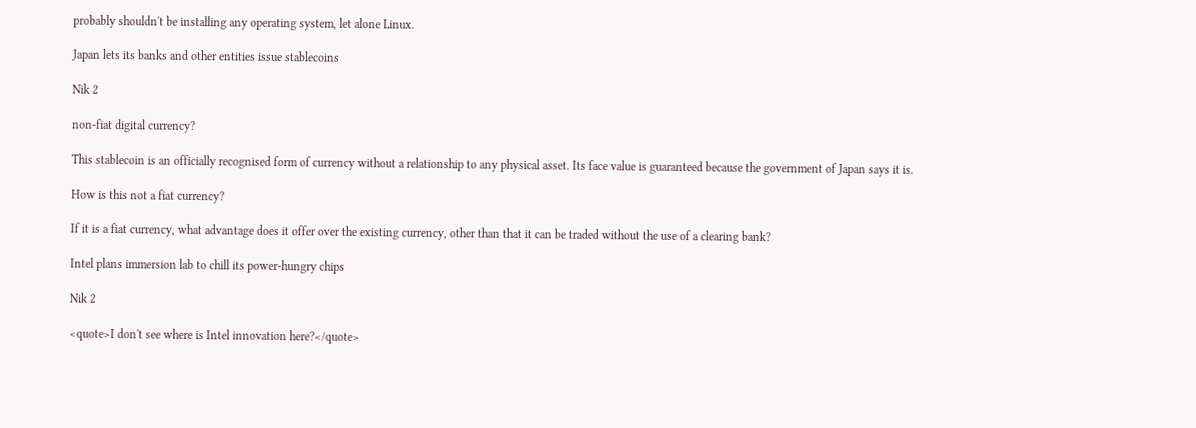probably shouldn't be installing any operating system, let alone Linux.

Japan lets its banks and other entities issue stablecoins

Nik 2

non-fiat digital currency?

This stablecoin is an officially recognised form of currency without a relationship to any physical asset. Its face value is guaranteed because the government of Japan says it is.

How is this not a fiat currency?

If it is a fiat currency, what advantage does it offer over the existing currency, other than that it can be traded without the use of a clearing bank?

Intel plans immersion lab to chill its power-hungry chips

Nik 2

<quote>I don't see where is Intel innovation here?</quote>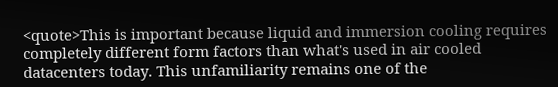<quote>This is important because liquid and immersion cooling requires completely different form factors than what's used in air cooled datacenters today. This unfamiliarity remains one of the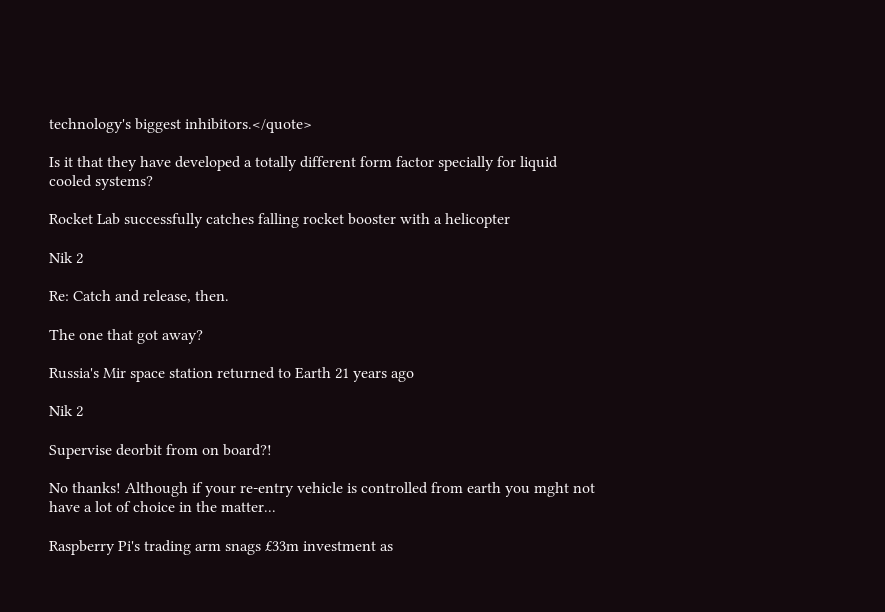technology's biggest inhibitors.</quote>

Is it that they have developed a totally different form factor specially for liquid cooled systems?

Rocket Lab successfully catches falling rocket booster with a helicopter

Nik 2

Re: Catch and release, then.

The one that got away?

Russia's Mir space station returned to Earth 21 years ago

Nik 2

Supervise deorbit from on board?!

No thanks! Although if your re-entry vehicle is controlled from earth you mght not have a lot of choice in the matter...

Raspberry Pi's trading arm snags £33m investment as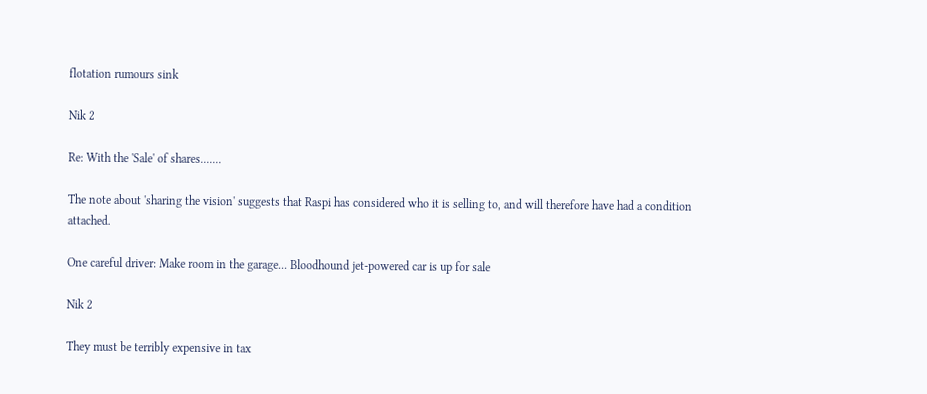flotation rumours sink

Nik 2

Re: With the 'Sale' of shares.......

The note about 'sharing the vision' suggests that Raspi has considered who it is selling to, and will therefore have had a condition attached.

One careful driver: Make room in the garage... Bloodhound jet-powered car is up for sale

Nik 2

They must be terribly expensive in tax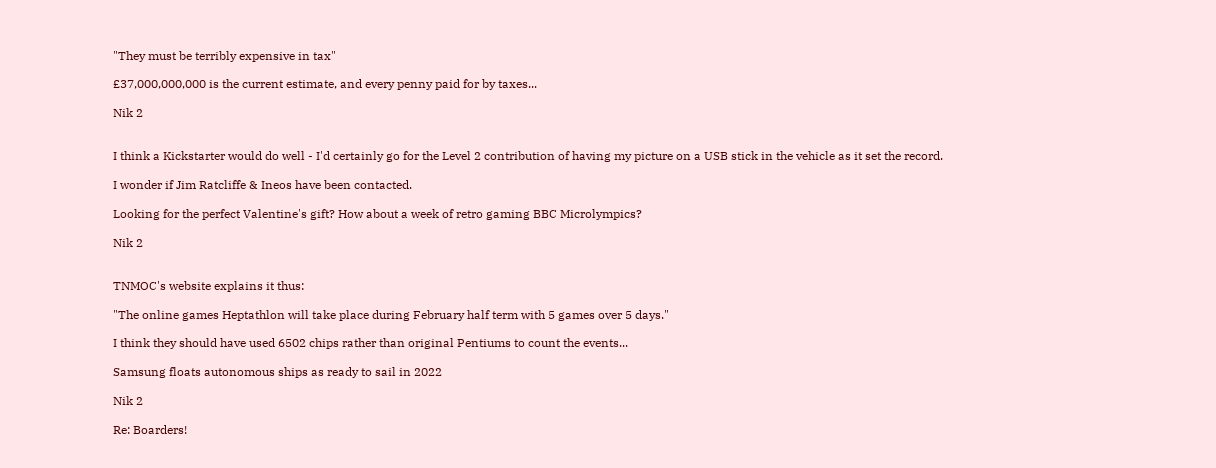"They must be terribly expensive in tax"

£37,000,000,000 is the current estimate, and every penny paid for by taxes...

Nik 2


I think a Kickstarter would do well - I'd certainly go for the Level 2 contribution of having my picture on a USB stick in the vehicle as it set the record.

I wonder if Jim Ratcliffe & Ineos have been contacted.

Looking for the perfect Valentine's gift? How about a week of retro gaming BBC Microlympics?

Nik 2


TNMOC's website explains it thus:

"The online games Heptathlon will take place during February half term with 5 games over 5 days."

I think they should have used 6502 chips rather than original Pentiums to count the events...

Samsung floats autonomous ships as ready to sail in 2022

Nik 2

Re: Boarders!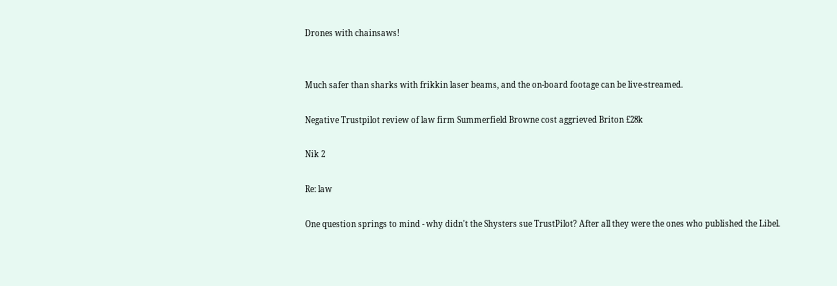Drones with chainsaws!


Much safer than sharks with frikkin laser beams, and the on-board footage can be live-streamed.

Negative Trustpilot review of law firm Summerfield Browne cost aggrieved Briton £28k

Nik 2

Re: law

One question springs to mind - why didn't the Shysters sue TrustPilot? After all they were the ones who published the Libel.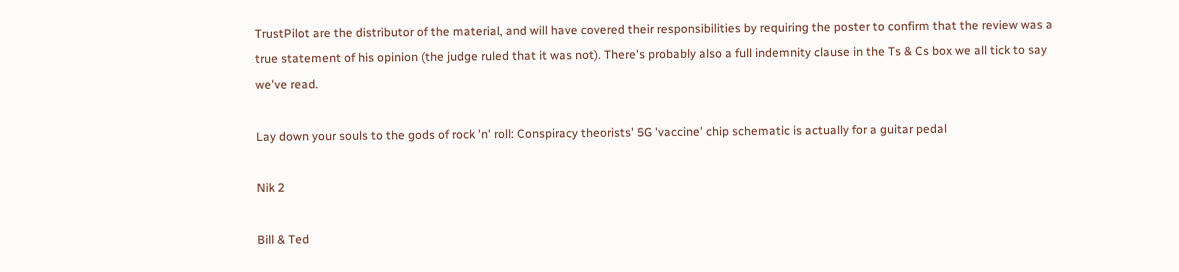TrustPilot are the distributor of the material, and will have covered their responsibilities by requiring the poster to confirm that the review was a true statement of his opinion (the judge ruled that it was not). There's probably also a full indemnity clause in the Ts & Cs box we all tick to say we've read.

Lay down your souls to the gods of rock 'n' roll: Conspiracy theorists' 5G 'vaccine' chip schematic is actually for a guitar pedal

Nik 2

Bill & Ted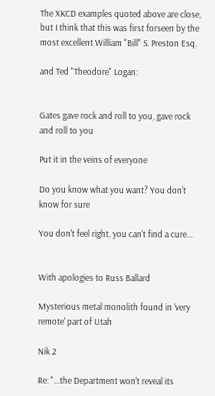The XKCD examples quoted above are close, but I think that this was first forseen by the most excellent William "Bill" S. Preston Esq.

and Ted "Theodore" Logan:


Gates gave rock and roll to you, gave rock and roll to you

Put it in the veins of everyone

Do you know what you want? You don't know for sure

You don't feel right, you can't find a cure...


With apologies to Russ Ballard

Mysterious metal monolith found in 'very remote' part of Utah

Nik 2

Re: "...the Department won't reveal its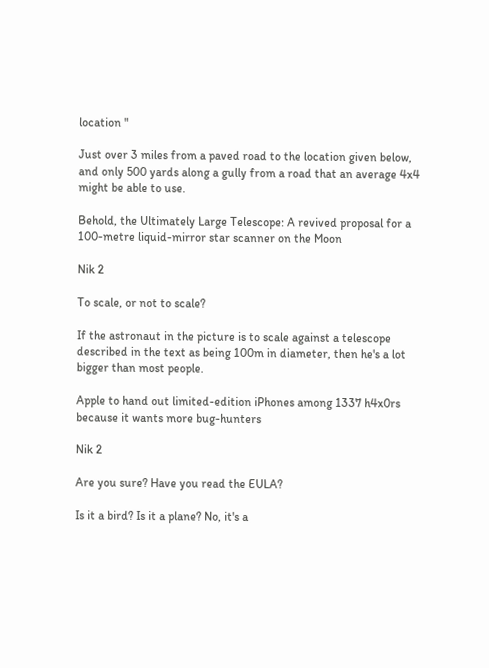location "

Just over 3 miles from a paved road to the location given below, and only 500 yards along a gully from a road that an average 4x4 might be able to use.

Behold, the Ultimately Large Telescope: A revived proposal for a 100-metre liquid-mirror star scanner on the Moon

Nik 2

To scale, or not to scale?

If the astronaut in the picture is to scale against a telescope described in the text as being 100m in diameter, then he's a lot bigger than most people.

Apple to hand out limited-edition iPhones among 1337 h4x0rs because it wants more bug-hunters

Nik 2

Are you sure? Have you read the EULA?

Is it a bird? Is it a plane? No, it's a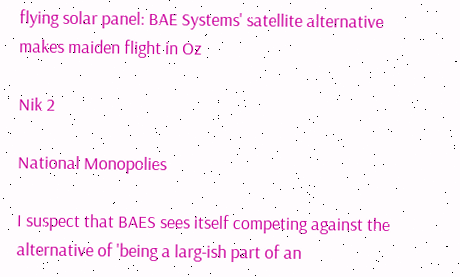flying solar panel: BAE Systems' satellite alternative makes maiden flight in Oz

Nik 2

National Monopolies

I suspect that BAES sees itself competing against the alternative of 'being a larg-ish part of an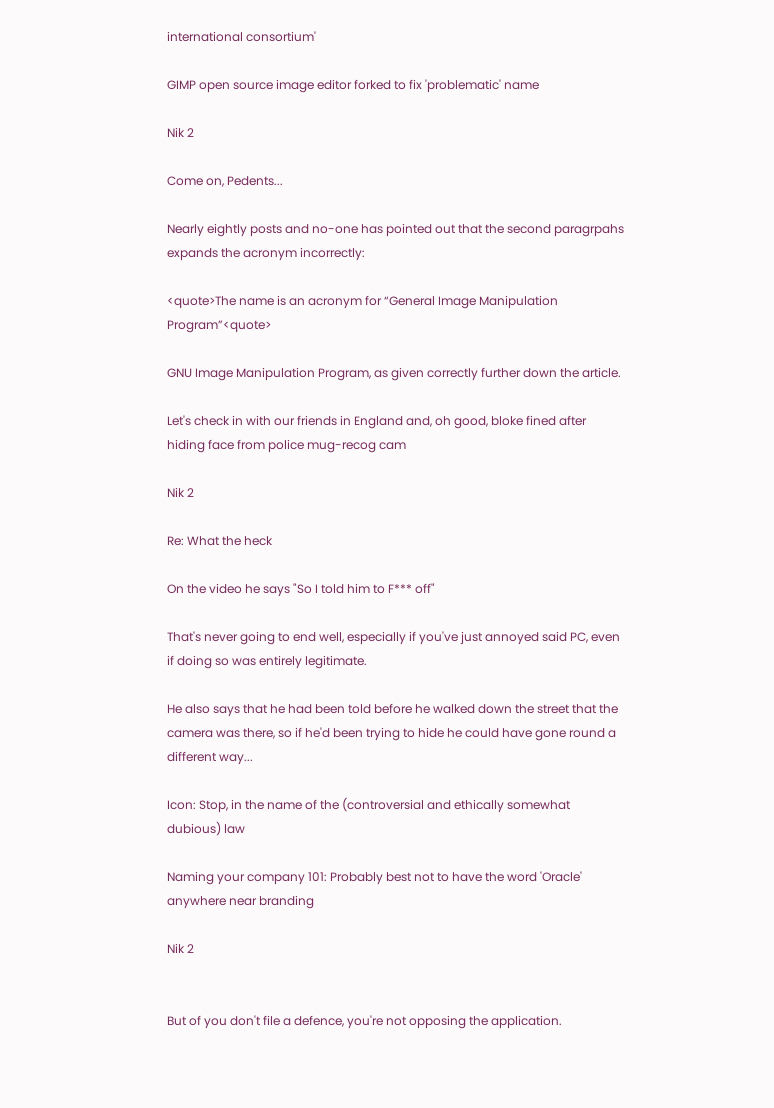international consortium'

GIMP open source image editor forked to fix 'problematic' name

Nik 2

Come on, Pedents...

Nearly eightly posts and no-one has pointed out that the second paragrpahs expands the acronym incorrectly:

<quote>The name is an acronym for “General Image Manipulation Program”<quote>

GNU Image Manipulation Program, as given correctly further down the article.

Let's check in with our friends in England and, oh good, bloke fined after hiding face from police mug-recog cam

Nik 2

Re: What the heck

On the video he says "So I told him to F*** off"

That's never going to end well, especially if you've just annoyed said PC, even if doing so was entirely legitimate.

He also says that he had been told before he walked down the street that the camera was there, so if he'd been trying to hide he could have gone round a different way...

Icon: Stop, in the name of the (controversial and ethically somewhat dubious) law

Naming your company 101: Probably best not to have the word 'Oracle' anywhere near branding

Nik 2


But of you don't file a defence, you're not opposing the application.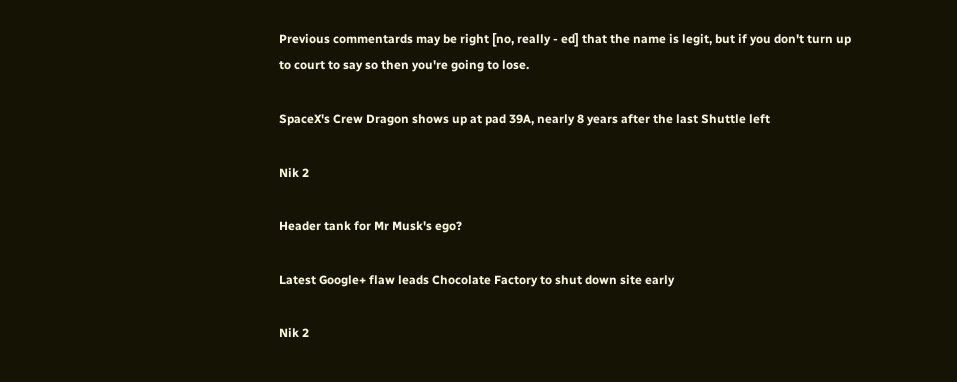Previous commentards may be right [no, really - ed] that the name is legit, but if you don't turn up to court to say so then you're going to lose.

SpaceX's Crew Dragon shows up at pad 39A, nearly 8 years after the last Shuttle left

Nik 2

Header tank for Mr Musk's ego?

Latest Google+ flaw leads Chocolate Factory to shut down site early

Nik 2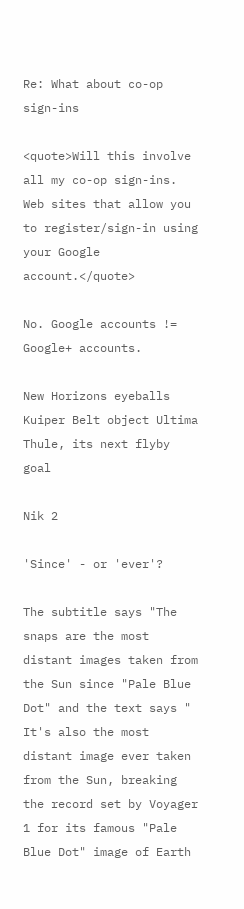Re: What about co-op sign-ins

<quote>Will this involve all my co-op sign-ins. Web sites that allow you to register/sign-in using your Google account.</quote>

No. Google accounts != Google+ accounts.

New Horizons eyeballs Kuiper Belt object Ultima Thule, its next flyby goal

Nik 2

'Since' - or 'ever'?

The subtitle says "The snaps are the most distant images taken from the Sun since "Pale Blue Dot" and the text says " It's also the most distant image ever taken from the Sun, breaking the record set by Voyager 1 for its famous "Pale Blue Dot" image of Earth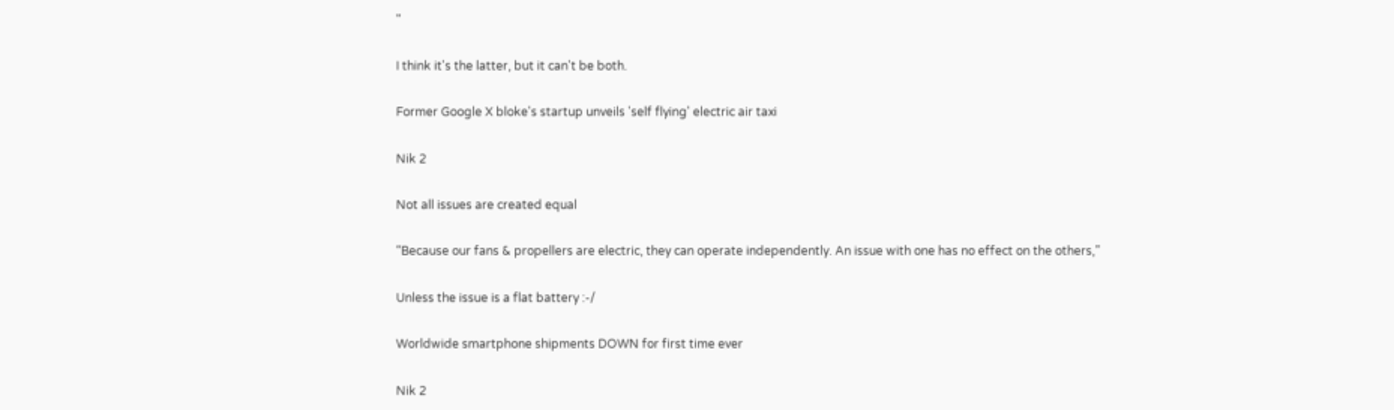"

I think it's the latter, but it can't be both.

Former Google X bloke's startup unveils 'self flying' electric air taxi

Nik 2

Not all issues are created equal

“Because our fans & propellers are electric, they can operate independently. An issue with one has no effect on the others,”

Unless the issue is a flat battery :-/

Worldwide smartphone shipments DOWN for first time ever

Nik 2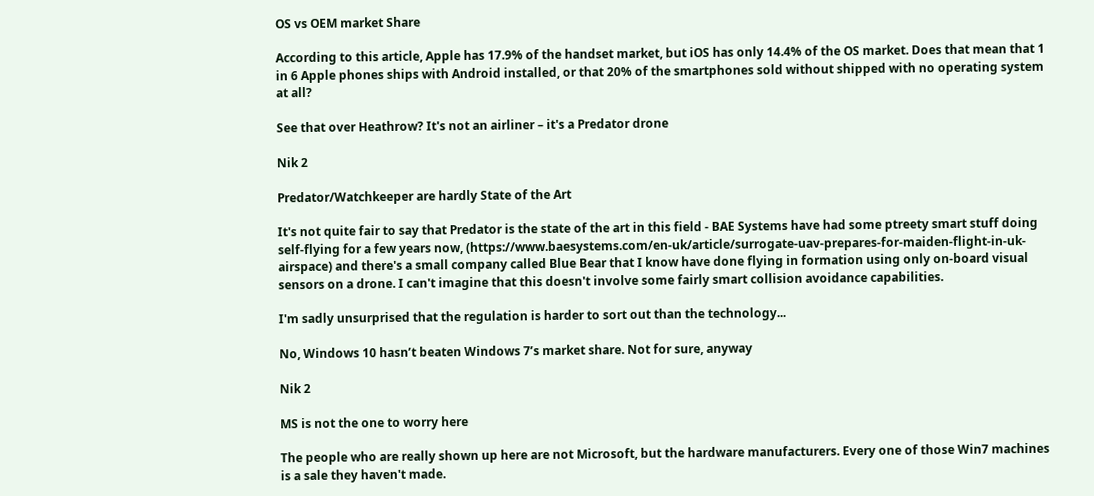OS vs OEM market Share

According to this article, Apple has 17.9% of the handset market, but iOS has only 14.4% of the OS market. Does that mean that 1 in 6 Apple phones ships with Android installed, or that 20% of the smartphones sold without shipped with no operating system at all?

See that over Heathrow? It's not an airliner – it's a Predator drone

Nik 2

Predator/Watchkeeper are hardly State of the Art

It's not quite fair to say that Predator is the state of the art in this field - BAE Systems have had some ptreety smart stuff doing self-flying for a few years now, (https://www.baesystems.com/en-uk/article/surrogate-uav-prepares-for-maiden-flight-in-uk-airspace) and there's a small company called Blue Bear that I know have done flying in formation using only on-board visual sensors on a drone. I can't imagine that this doesn't involve some fairly smart collision avoidance capabilities.

I'm sadly unsurprised that the regulation is harder to sort out than the technology...

No, Windows 10 hasn’t beaten Windows 7’s market share. Not for sure, anyway

Nik 2

MS is not the one to worry here

The people who are really shown up here are not Microsoft, but the hardware manufacturers. Every one of those Win7 machines is a sale they haven't made.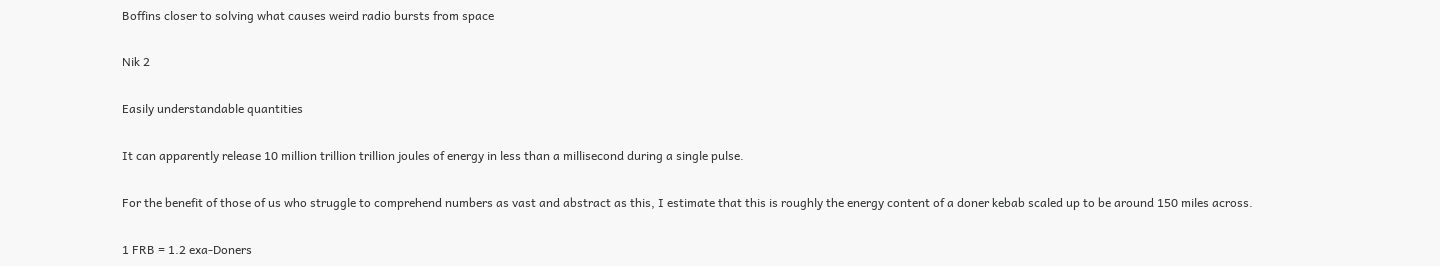Boffins closer to solving what causes weird radio bursts from space

Nik 2

Easily understandable quantities

It can apparently release 10 million trillion trillion joules of energy in less than a millisecond during a single pulse.

For the benefit of those of us who struggle to comprehend numbers as vast and abstract as this, I estimate that this is roughly the energy content of a doner kebab scaled up to be around 150 miles across.

1 FRB = 1.2 exa-Doners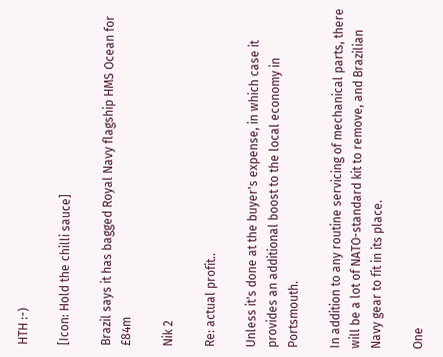HTH :-)

[Icon: Hold the chilli sauce]

Brazil says it has bagged Royal Navy flagship HMS Ocean for £84m

Nik 2

Re: actual profit..

Unless it's done at the buyer's expense, in which case it provides an additional boost to the local economy in Portsmouth.

In addition to any routine servicing of mechanical parts, there will be a lot of NATO-standard kit to remove, and Brazilian Navy gear to fit in its place.

One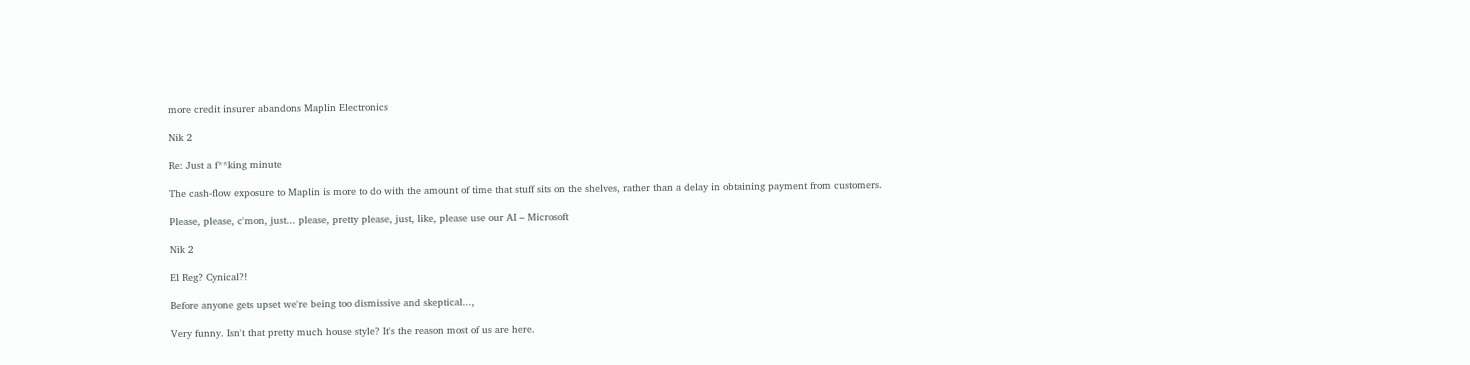more credit insurer abandons Maplin Electronics

Nik 2

Re: Just a f**king minute

The cash-flow exposure to Maplin is more to do with the amount of time that stuff sits on the shelves, rather than a delay in obtaining payment from customers.

Please, please, c'mon, just... please, pretty please, just, like, please use our AI – Microsoft

Nik 2

El Reg? Cynical?!

Before anyone gets upset we're being too dismissive and skeptical...,

Very funny. Isn't that pretty much house style? It's the reason most of us are here.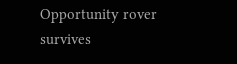Opportunity rover survives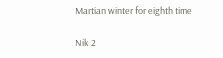Martian winter for eighth time

Nik 2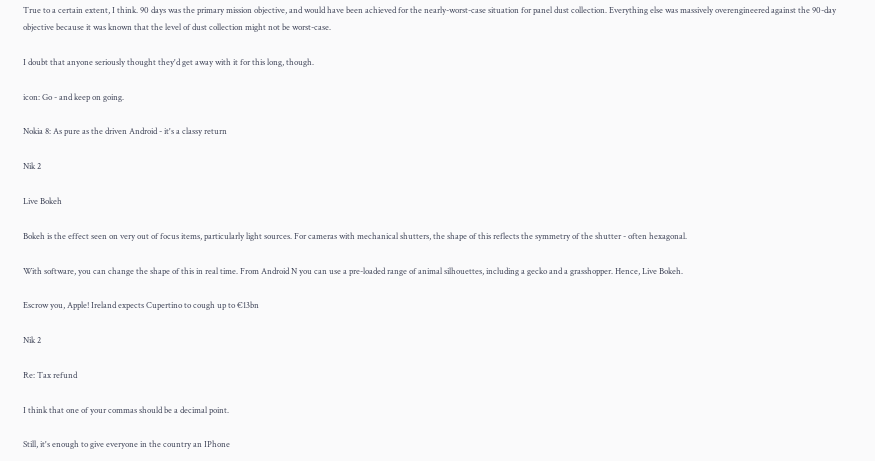True to a certain extent, I think. 90 days was the primary mission objective, and would have been achieved for the nearly-worst-case situation for panel dust collection. Everything else was massively overengineered against the 90-day objective because it was known that the level of dust collection might not be worst-case.

I doubt that anyone seriously thought they'd get away with it for this long, though.

icon: Go - and keep on going.

Nokia 8: As pure as the driven Android - it's a classy return

Nik 2

Live Bokeh

Bokeh is the effect seen on very out of focus items, particularly light sources. For cameras with mechanical shutters, the shape of this reflects the symmetry of the shutter - often hexagonal.

With software, you can change the shape of this in real time. From Android N you can use a pre-loaded range of animal silhouettes, including a gecko and a grasshopper. Hence, Live Bokeh.

Escrow you, Apple! Ireland expects Cupertino to cough up to €13bn

Nik 2

Re: Tax refund

I think that one of your commas should be a decimal point.

Still, it's enough to give everyone in the country an IPhone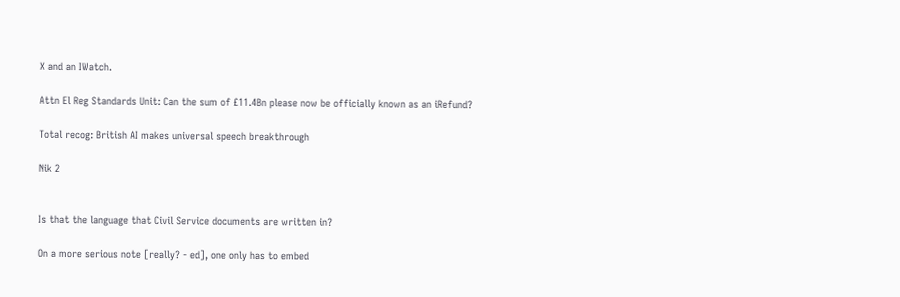X and an IWatch.

Attn El Reg Standards Unit: Can the sum of £11.4Bn please now be officially known as an iRefund?

Total recog: British AI makes universal speech breakthrough

Nik 2


Is that the language that Civil Service documents are written in?

On a more serious note [really? - ed], one only has to embed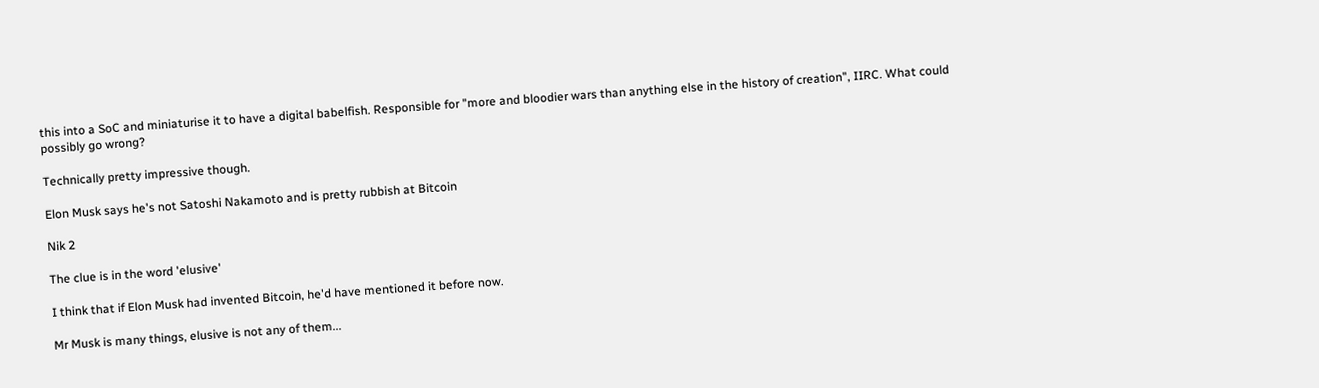this into a SoC and miniaturise it to have a digital babelfish. Responsible for "more and bloodier wars than anything else in the history of creation", IIRC. What could possibly go wrong?

Technically pretty impressive though.

Elon Musk says he's not Satoshi Nakamoto and is pretty rubbish at Bitcoin

Nik 2

The clue is in the word 'elusive'

I think that if Elon Musk had invented Bitcoin, he'd have mentioned it before now.

Mr Musk is many things, elusive is not any of them...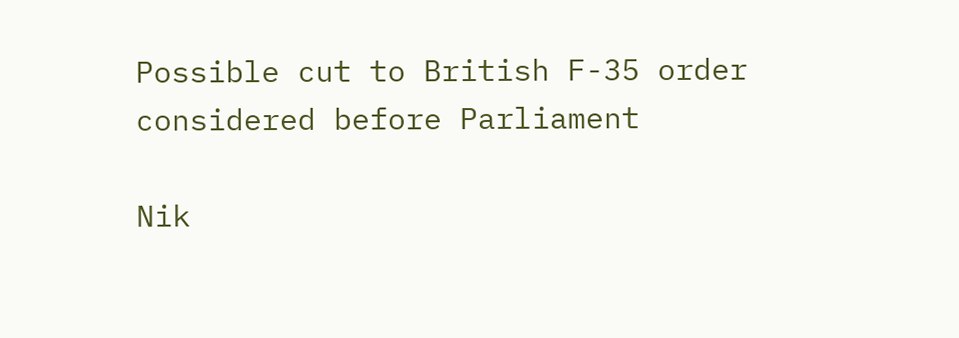Possible cut to British F-35 order considered before Parliament

Nik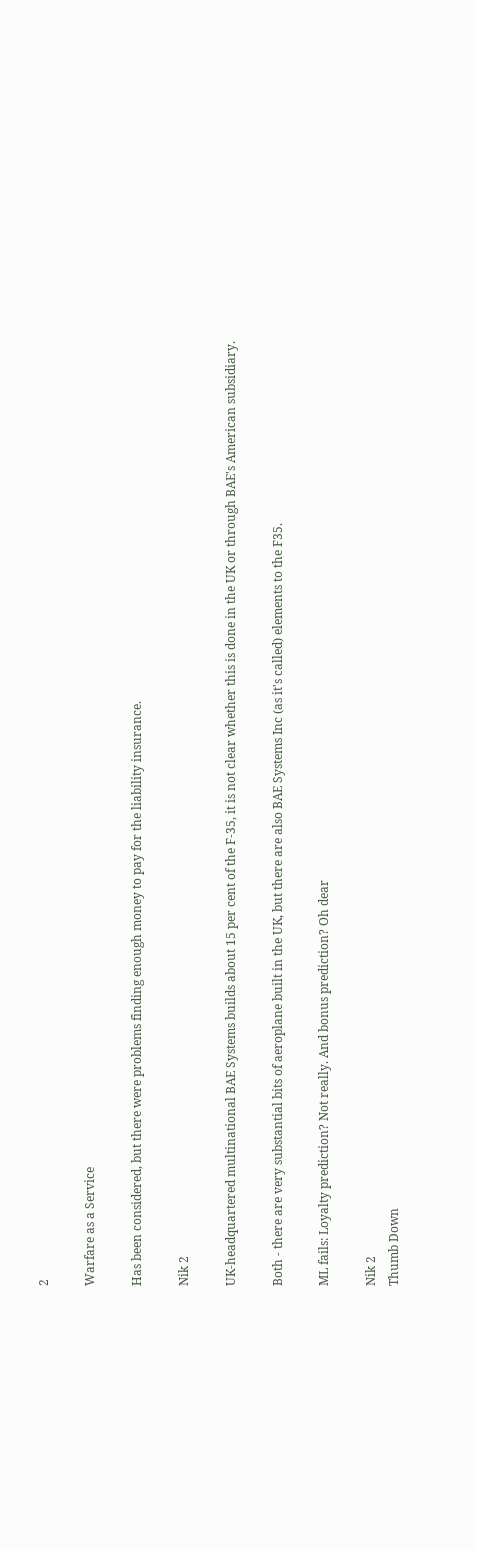2

Warfare as a Service

Has been considered, but there were problems finding enough money to pay for the liability insurance.

Nik 2

UK-headquartered multinational BAE Systems builds about 15 per cent of the F-35, it is not clear whether this is done in the UK or through BAE's American subsidiary.

Both - there are very substantial bits of aeroplane built in the UK, but there are also BAE Systems Inc (as it's called) elements to the F35.

ML fails: Loyalty prediction? Not really. And bonus prediction? Oh dear

Nik 2
Thumb Down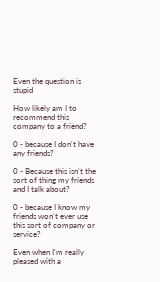Even the question is stupid

How likely am I to recommend this company to a friend?

0 - because I don't have any friends?

0 - Because this isn't the sort of thing my friends and I talk about?

0 - because I know my friends won't ever use this sort of company or service?

Even when I'm really pleased with a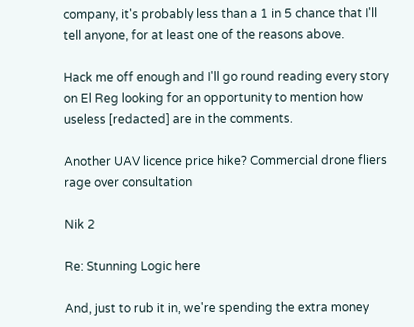company, it's probably less than a 1 in 5 chance that I'll tell anyone, for at least one of the reasons above.

Hack me off enough and I'll go round reading every story on El Reg looking for an opportunity to mention how useless [redacted] are in the comments.

Another UAV licence price hike? Commercial drone fliers rage over consultation

Nik 2

Re: Stunning Logic here

And, just to rub it in, we're spending the extra money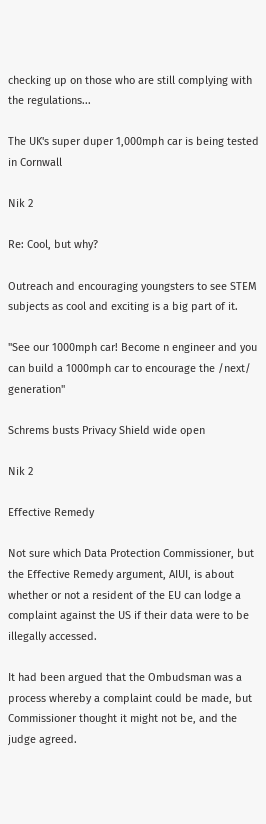checking up on those who are still complying with the regulations...

The UK's super duper 1,000mph car is being tested in Cornwall

Nik 2

Re: Cool, but why?

Outreach and encouraging youngsters to see STEM subjects as cool and exciting is a big part of it.

"See our 1000mph car! Become n engineer and you can build a 1000mph car to encourage the /next/ generation"

Schrems busts Privacy Shield wide open

Nik 2

Effective Remedy

Not sure which Data Protection Commissioner, but the Effective Remedy argument, AIUI, is about whether or not a resident of the EU can lodge a complaint against the US if their data were to be illegally accessed.

It had been argued that the Ombudsman was a process whereby a complaint could be made, but Commissioner thought it might not be, and the judge agreed.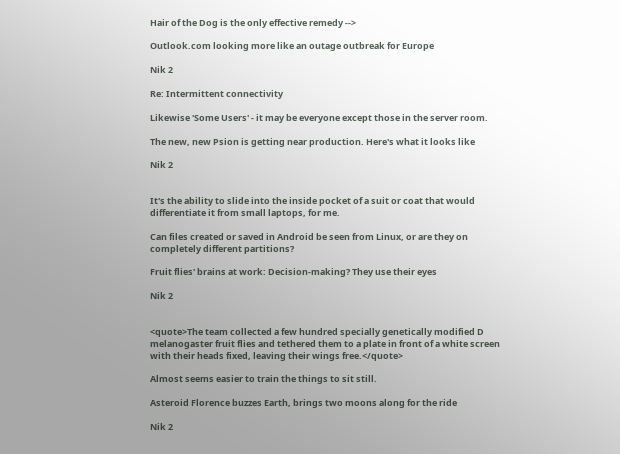Hair of the Dog is the only effective remedy -->

Outlook.com looking more like an outage outbreak for Europe

Nik 2

Re: Intermittent connectivity

Likewise 'Some Users' - it may be everyone except those in the server room.

The new, new Psion is getting near production. Here's what it looks like

Nik 2


It's the ability to slide into the inside pocket of a suit or coat that would differentiate it from small laptops, for me.

Can files created or saved in Android be seen from Linux, or are they on completely different partitions?

Fruit flies' brains at work: Decision-making? They use their eyes

Nik 2


<quote>The team collected a few hundred specially genetically modified D melanogaster fruit flies and tethered them to a plate in front of a white screen with their heads fixed, leaving their wings free.</quote>

Almost seems easier to train the things to sit still.

Asteroid Florence buzzes Earth, brings two moons along for the ride

Nik 2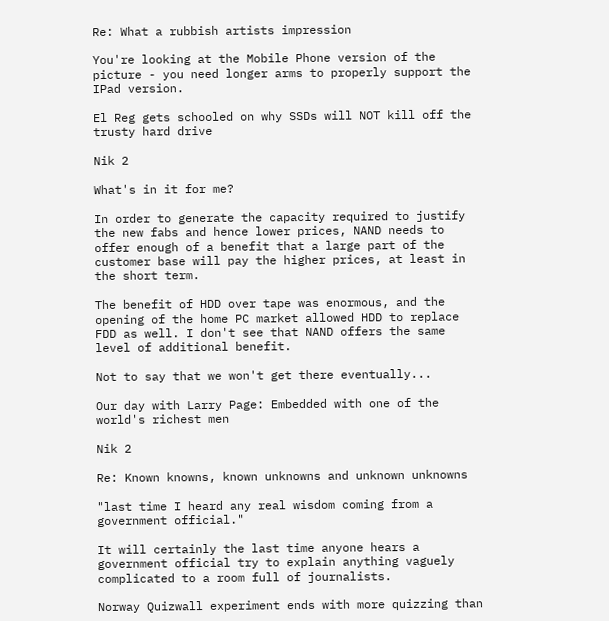Re: What a rubbish artists impression

You're looking at the Mobile Phone version of the picture - you need longer arms to properly support the IPad version.

El Reg gets schooled on why SSDs will NOT kill off the trusty hard drive

Nik 2

What's in it for me?

In order to generate the capacity required to justify the new fabs and hence lower prices, NAND needs to offer enough of a benefit that a large part of the customer base will pay the higher prices, at least in the short term.

The benefit of HDD over tape was enormous, and the opening of the home PC market allowed HDD to replace FDD as well. I don't see that NAND offers the same level of additional benefit.

Not to say that we won't get there eventually...

Our day with Larry Page: Embedded with one of the world's richest men

Nik 2

Re: Known knowns, known unknowns and unknown unknowns

"last time I heard any real wisdom coming from a government official."

It will certainly the last time anyone hears a government official try to explain anything vaguely complicated to a room full of journalists.

Norway Quizwall experiment ends with more quizzing than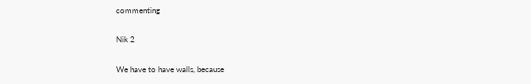commenting

Nik 2

We have to have walls, because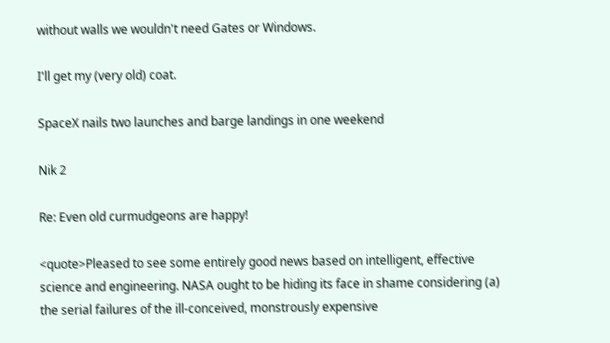without walls we wouldn't need Gates or Windows.

I'll get my (very old) coat.

SpaceX nails two launches and barge landings in one weekend

Nik 2

Re: Even old curmudgeons are happy!

<quote>Pleased to see some entirely good news based on intelligent, effective science and engineering. NASA ought to be hiding its face in shame considering (a) the serial failures of the ill-conceived, monstrously expensive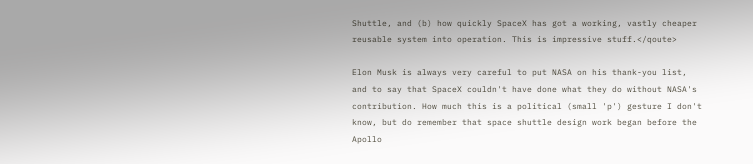Shuttle, and (b) how quickly SpaceX has got a working, vastly cheaper reusable system into operation. This is impressive stuff.</qoute>

Elon Musk is always very careful to put NASA on his thank-you list, and to say that SpaceX couldn't have done what they do without NASA's contribution. How much this is a political (small 'p') gesture I don't know, but do remember that space shuttle design work began before the Apollo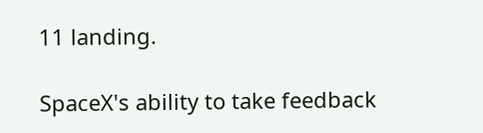11 landing.

SpaceX's ability to take feedback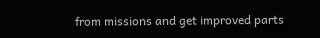from missions and get improved parts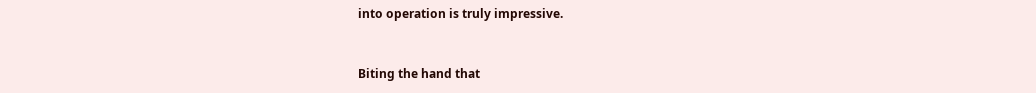into operation is truly impressive.



Biting the hand that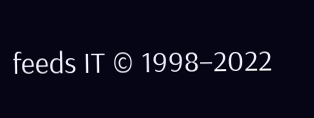feeds IT © 1998–2022